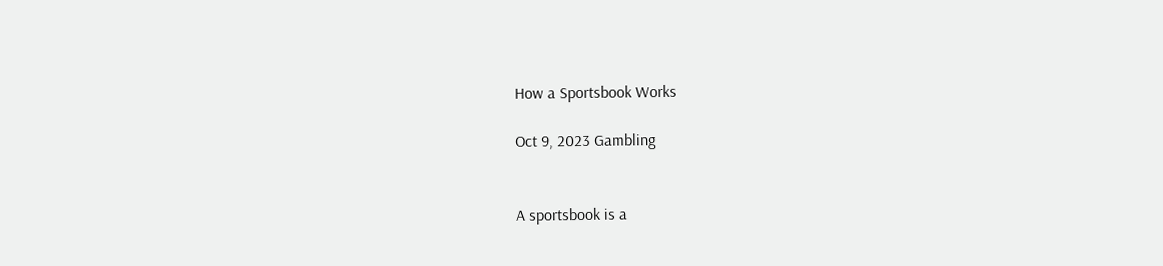How a Sportsbook Works

Oct 9, 2023 Gambling


A sportsbook is a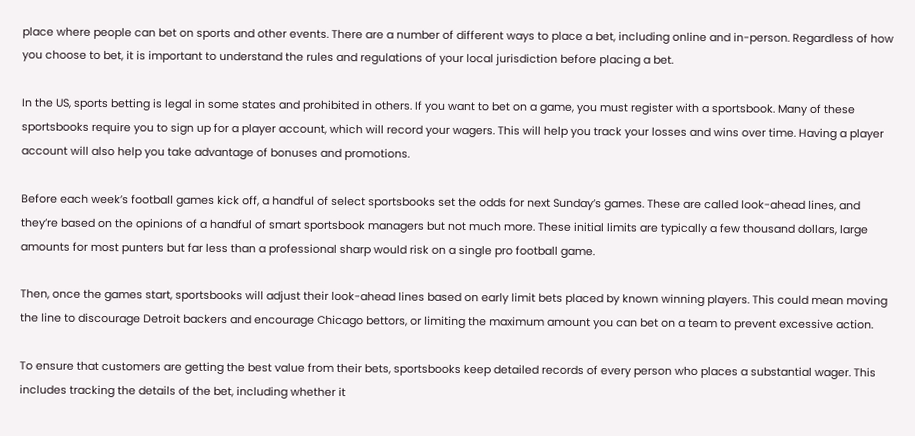place where people can bet on sports and other events. There are a number of different ways to place a bet, including online and in-person. Regardless of how you choose to bet, it is important to understand the rules and regulations of your local jurisdiction before placing a bet.

In the US, sports betting is legal in some states and prohibited in others. If you want to bet on a game, you must register with a sportsbook. Many of these sportsbooks require you to sign up for a player account, which will record your wagers. This will help you track your losses and wins over time. Having a player account will also help you take advantage of bonuses and promotions.

Before each week’s football games kick off, a handful of select sportsbooks set the odds for next Sunday’s games. These are called look-ahead lines, and they’re based on the opinions of a handful of smart sportsbook managers but not much more. These initial limits are typically a few thousand dollars, large amounts for most punters but far less than a professional sharp would risk on a single pro football game.

Then, once the games start, sportsbooks will adjust their look-ahead lines based on early limit bets placed by known winning players. This could mean moving the line to discourage Detroit backers and encourage Chicago bettors, or limiting the maximum amount you can bet on a team to prevent excessive action.

To ensure that customers are getting the best value from their bets, sportsbooks keep detailed records of every person who places a substantial wager. This includes tracking the details of the bet, including whether it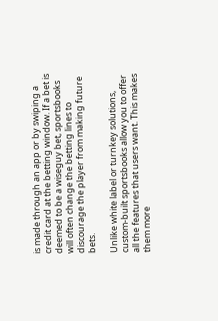is made through an app or by swiping a credit card at the betting window. If a bet is deemed to be a wiseguy bet, sportsbooks will often change the betting lines to discourage the player from making future bets.

Unlike white label or turnkey solutions, custom-built sportsbooks allow you to offer all the features that users want. This makes them more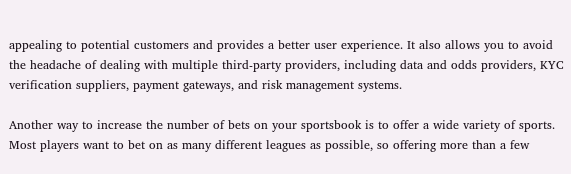appealing to potential customers and provides a better user experience. It also allows you to avoid the headache of dealing with multiple third-party providers, including data and odds providers, KYC verification suppliers, payment gateways, and risk management systems.

Another way to increase the number of bets on your sportsbook is to offer a wide variety of sports. Most players want to bet on as many different leagues as possible, so offering more than a few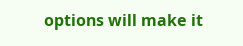options will make it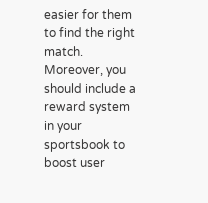easier for them to find the right match. Moreover, you should include a reward system in your sportsbook to boost user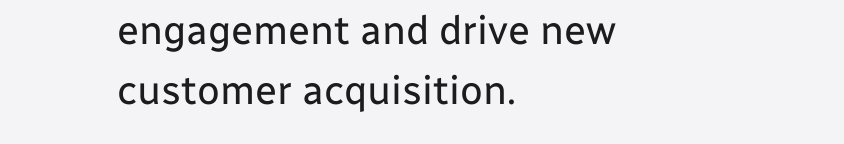engagement and drive new customer acquisition.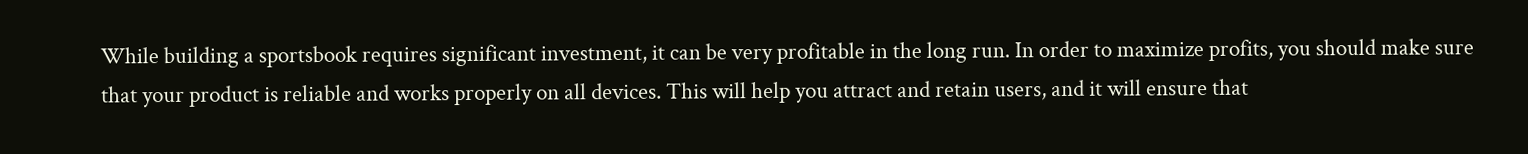While building a sportsbook requires significant investment, it can be very profitable in the long run. In order to maximize profits, you should make sure that your product is reliable and works properly on all devices. This will help you attract and retain users, and it will ensure that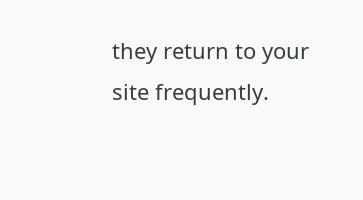they return to your site frequently.